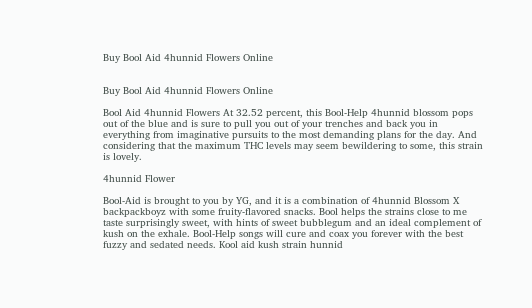Buy Bool Aid 4hunnid Flowers Online


Buy Bool Aid 4hunnid Flowers Online

Bool Aid 4hunnid Flowers At 32.52 percent, this Bool-Help 4hunnid blossom pops out of the blue and is sure to pull you out of your trenches and back you in everything from imaginative pursuits to the most demanding plans for the day. And considering that the maximum THC levels may seem bewildering to some, this strain is lovely.

4hunnid Flower

Bool-Aid is brought to you by YG, and it is a combination of 4hunnid Blossom X backpackboyz with some fruity-flavored snacks. Bool helps the strains close to me taste surprisingly sweet, with hints of sweet bubblegum and an ideal complement of kush on the exhale. Bool-Help songs will cure and coax you forever with the best fuzzy and sedated needs. Kool aid kush strain hunnid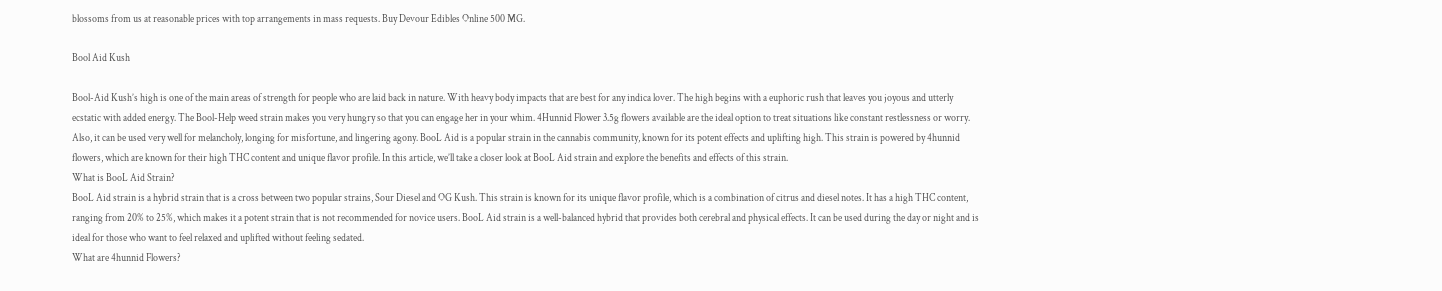blossoms from us at reasonable prices with top arrangements in mass requests. Buy Devour Edibles Online 500 MG.

Bool Aid Kush

Bool-Aid Kush’s high is one of the main areas of strength for people who are laid back in nature. With heavy body impacts that are best for any indica lover. The high begins with a euphoric rush that leaves you joyous and utterly ecstatic with added energy. The Bool-Help weed strain makes you very hungry so that you can engage her in your whim. 4Hunnid Flower 3.5g flowers available are the ideal option to treat situations like constant restlessness or worry. Also, it can be used very well for melancholy, longing for misfortune, and lingering agony. BooL Aid is a popular strain in the cannabis community, known for its potent effects and uplifting high. This strain is powered by 4hunnid flowers, which are known for their high THC content and unique flavor profile. In this article, we’ll take a closer look at BooL Aid strain and explore the benefits and effects of this strain.
What is BooL Aid Strain?
BooL Aid strain is a hybrid strain that is a cross between two popular strains, Sour Diesel and OG Kush. This strain is known for its unique flavor profile, which is a combination of citrus and diesel notes. It has a high THC content, ranging from 20% to 25%, which makes it a potent strain that is not recommended for novice users. BooL Aid strain is a well-balanced hybrid that provides both cerebral and physical effects. It can be used during the day or night and is ideal for those who want to feel relaxed and uplifted without feeling sedated.
What are 4hunnid Flowers?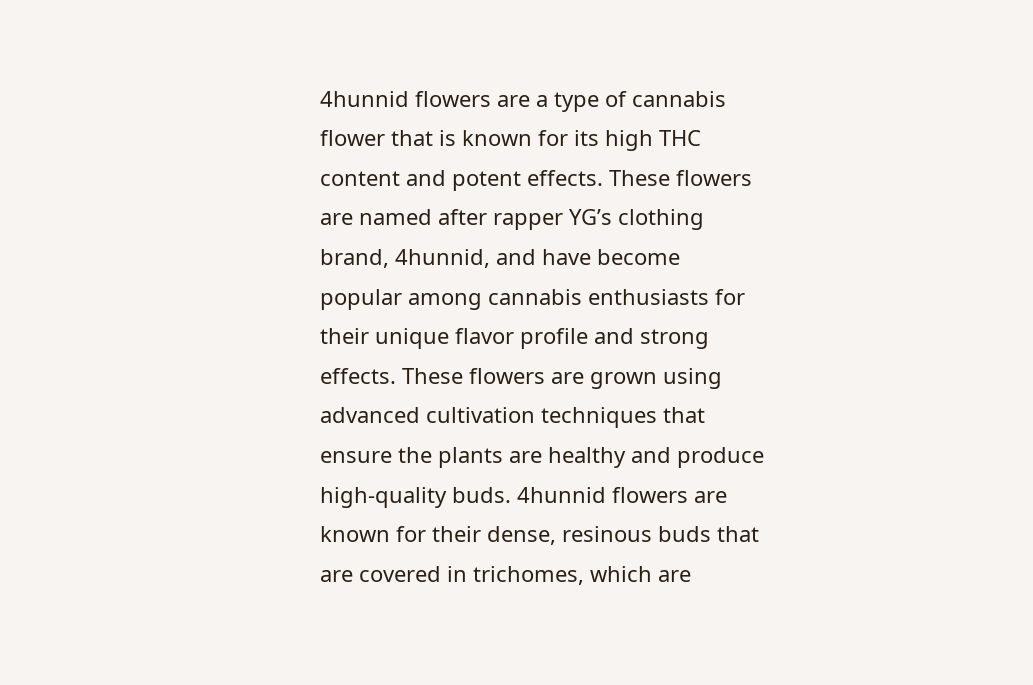4hunnid flowers are a type of cannabis flower that is known for its high THC content and potent effects. These flowers are named after rapper YG’s clothing brand, 4hunnid, and have become popular among cannabis enthusiasts for their unique flavor profile and strong effects. These flowers are grown using advanced cultivation techniques that ensure the plants are healthy and produce high-quality buds. 4hunnid flowers are known for their dense, resinous buds that are covered in trichomes, which are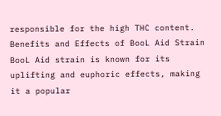responsible for the high THC content.
Benefits and Effects of BooL Aid Strain
BooL Aid strain is known for its uplifting and euphoric effects, making it a popular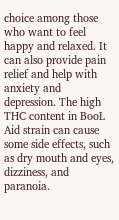choice among those who want to feel happy and relaxed. It can also provide pain relief and help with anxiety and depression. The high THC content in BooL Aid strain can cause some side effects, such as dry mouth and eyes, dizziness, and paranoia.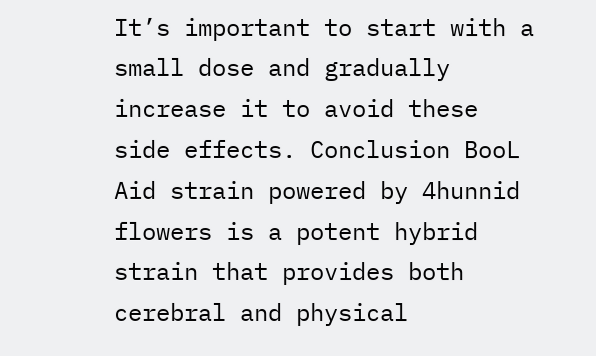It’s important to start with a small dose and gradually increase it to avoid these side effects. Conclusion BooL Aid strain powered by 4hunnid flowers is a potent hybrid strain that provides both cerebral and physical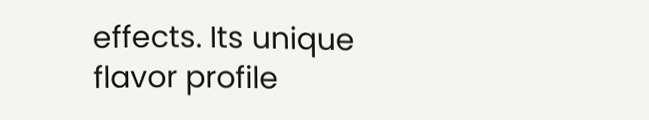effects. Its unique flavor profile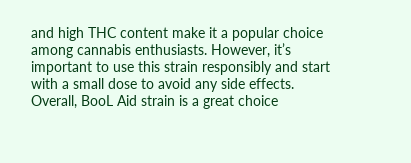and high THC content make it a popular choice among cannabis enthusiasts. However, it’s important to use this strain responsibly and start with a small dose to avoid any side effects. Overall, BooL Aid strain is a great choice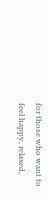for those who want to feel happy, relaxed,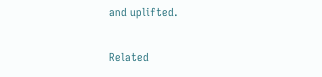and uplifted.

Related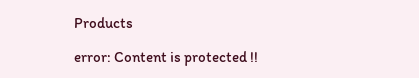Products

error: Content is protected !!